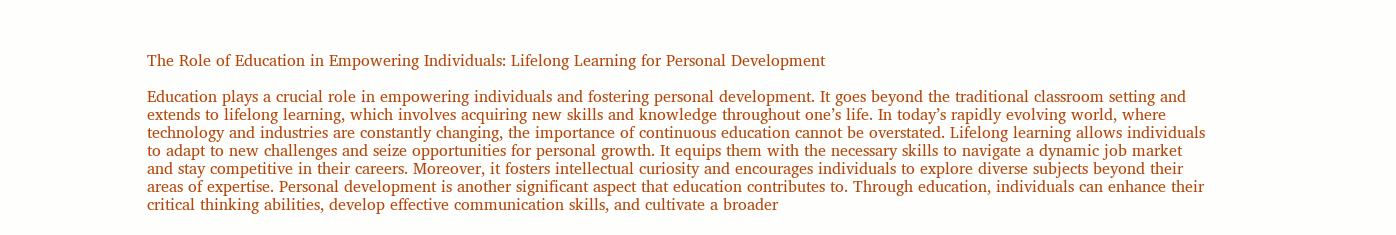The Role of Education in Empowering Individuals: Lifelong Learning for Personal Development

Education plays a crucial role in empowering individuals and fostering personal development. It goes beyond the traditional classroom setting and extends to lifelong learning, which involves acquiring new skills and knowledge throughout one’s life. In today’s rapidly evolving world, where technology and industries are constantly changing, the importance of continuous education cannot be overstated. Lifelong learning allows individuals to adapt to new challenges and seize opportunities for personal growth. It equips them with the necessary skills to navigate a dynamic job market and stay competitive in their careers. Moreover, it fosters intellectual curiosity and encourages individuals to explore diverse subjects beyond their areas of expertise. Personal development is another significant aspect that education contributes to. Through education, individuals can enhance their critical thinking abilities, develop effective communication skills, and cultivate a broader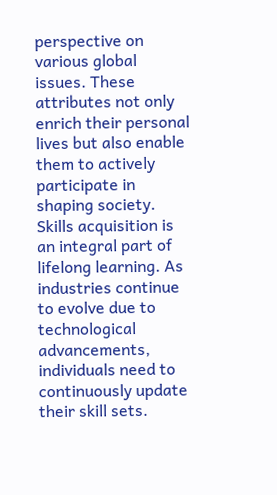perspective on various global issues. These attributes not only enrich their personal lives but also enable them to actively participate in shaping society. Skills acquisition is an integral part of lifelong learning. As industries continue to evolve due to technological advancements, individuals need to continuously update their skill sets.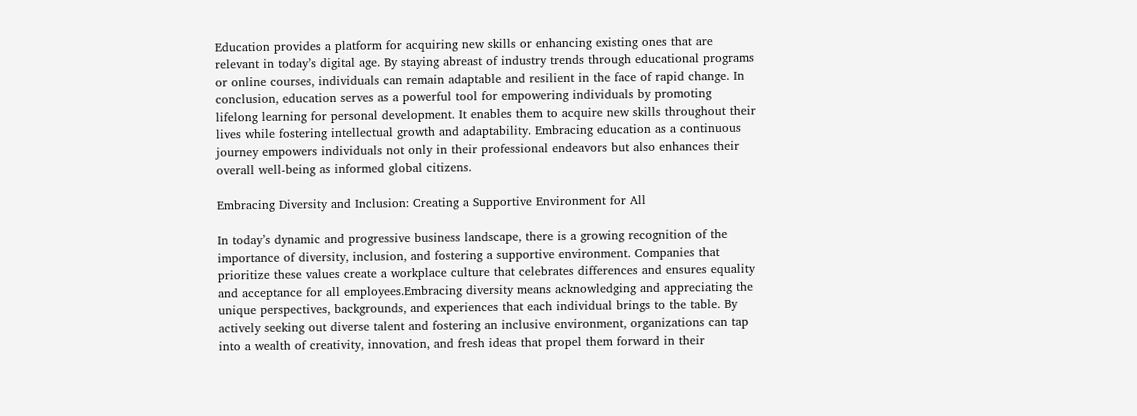Education provides a platform for acquiring new skills or enhancing existing ones that are relevant in today’s digital age. By staying abreast of industry trends through educational programs or online courses, individuals can remain adaptable and resilient in the face of rapid change. In conclusion, education serves as a powerful tool for empowering individuals by promoting lifelong learning for personal development. It enables them to acquire new skills throughout their lives while fostering intellectual growth and adaptability. Embracing education as a continuous journey empowers individuals not only in their professional endeavors but also enhances their overall well-being as informed global citizens.

Embracing Diversity and Inclusion: Creating a Supportive Environment for All

In today’s dynamic and progressive business landscape, there is a growing recognition of the importance of diversity, inclusion, and fostering a supportive environment. Companies that prioritize these values create a workplace culture that celebrates differences and ensures equality and acceptance for all employees.Embracing diversity means acknowledging and appreciating the unique perspectives, backgrounds, and experiences that each individual brings to the table. By actively seeking out diverse talent and fostering an inclusive environment, organizations can tap into a wealth of creativity, innovation, and fresh ideas that propel them forward in their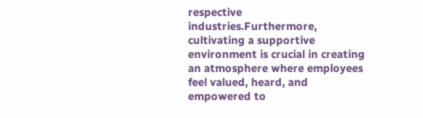respective industries.Furthermore, cultivating a supportive environment is crucial in creating an atmosphere where employees feel valued, heard, and empowered to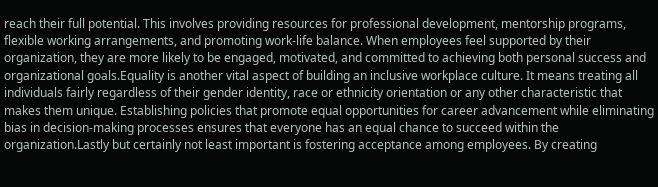reach their full potential. This involves providing resources for professional development, mentorship programs, flexible working arrangements, and promoting work-life balance. When employees feel supported by their organization, they are more likely to be engaged, motivated, and committed to achieving both personal success and organizational goals.Equality is another vital aspect of building an inclusive workplace culture. It means treating all individuals fairly regardless of their gender identity, race or ethnicity orientation or any other characteristic that makes them unique. Establishing policies that promote equal opportunities for career advancement while eliminating bias in decision-making processes ensures that everyone has an equal chance to succeed within the organization.Lastly but certainly not least important is fostering acceptance among employees. By creating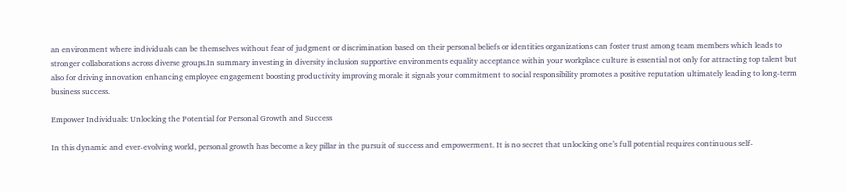an environment where individuals can be themselves without fear of judgment or discrimination based on their personal beliefs or identities organizations can foster trust among team members which leads to stronger collaborations across diverse groups.In summary investing in diversity inclusion supportive environments equality acceptance within your workplace culture is essential not only for attracting top talent but also for driving innovation enhancing employee engagement boosting productivity improving morale it signals your commitment to social responsibility promotes a positive reputation ultimately leading to long-term business success.

Empower Individuals: Unlocking the Potential for Personal Growth and Success

In this dynamic and ever-evolving world, personal growth has become a key pillar in the pursuit of success and empowerment. It is no secret that unlocking one’s full potential requires continuous self-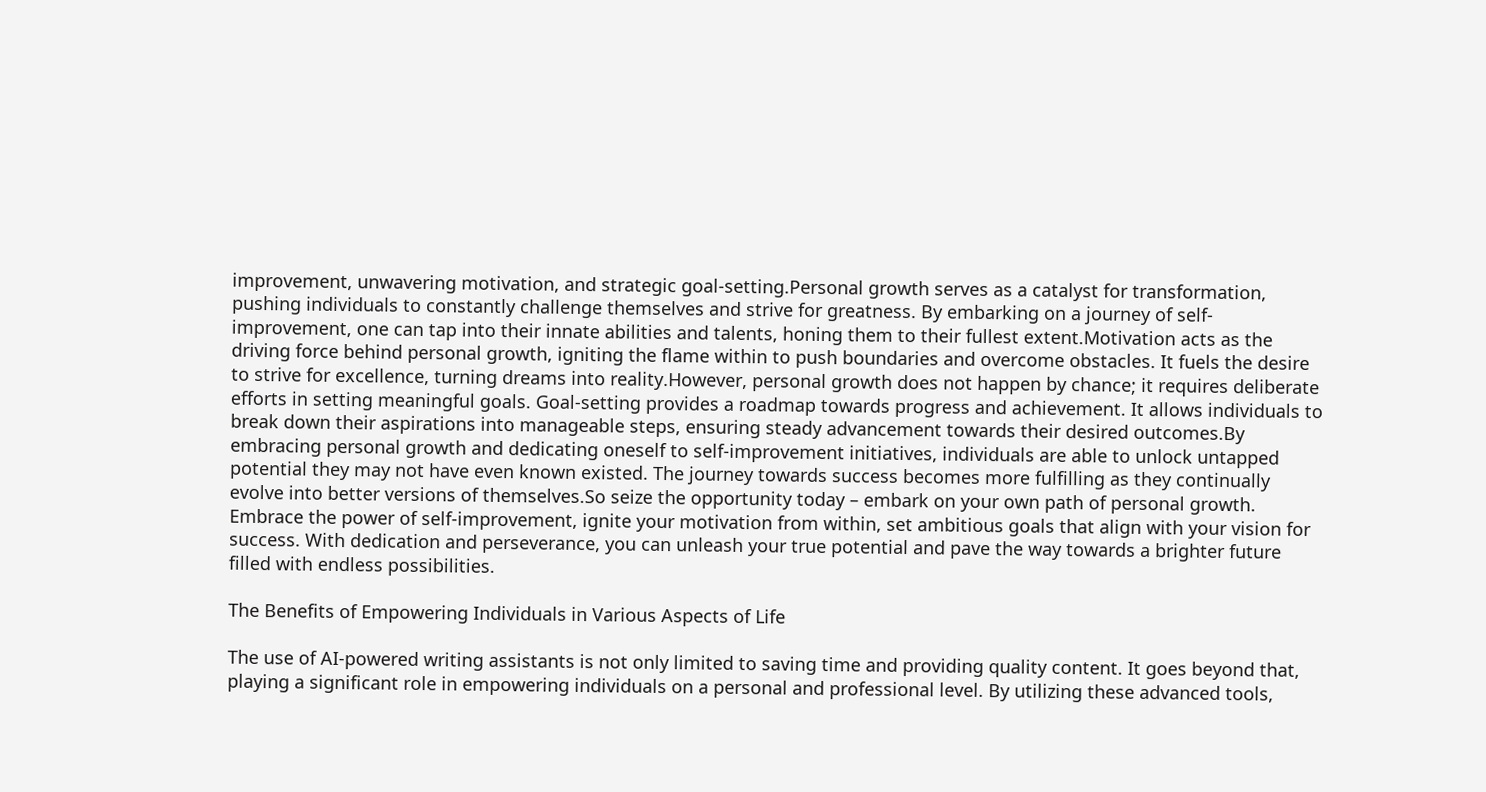improvement, unwavering motivation, and strategic goal-setting.Personal growth serves as a catalyst for transformation, pushing individuals to constantly challenge themselves and strive for greatness. By embarking on a journey of self-improvement, one can tap into their innate abilities and talents, honing them to their fullest extent.Motivation acts as the driving force behind personal growth, igniting the flame within to push boundaries and overcome obstacles. It fuels the desire to strive for excellence, turning dreams into reality.However, personal growth does not happen by chance; it requires deliberate efforts in setting meaningful goals. Goal-setting provides a roadmap towards progress and achievement. It allows individuals to break down their aspirations into manageable steps, ensuring steady advancement towards their desired outcomes.By embracing personal growth and dedicating oneself to self-improvement initiatives, individuals are able to unlock untapped potential they may not have even known existed. The journey towards success becomes more fulfilling as they continually evolve into better versions of themselves.So seize the opportunity today – embark on your own path of personal growth. Embrace the power of self-improvement, ignite your motivation from within, set ambitious goals that align with your vision for success. With dedication and perseverance, you can unleash your true potential and pave the way towards a brighter future filled with endless possibilities.

The Benefits of Empowering Individuals in Various Aspects of Life

The use of AI-powered writing assistants is not only limited to saving time and providing quality content. It goes beyond that, playing a significant role in empowering individuals on a personal and professional level. By utilizing these advanced tools,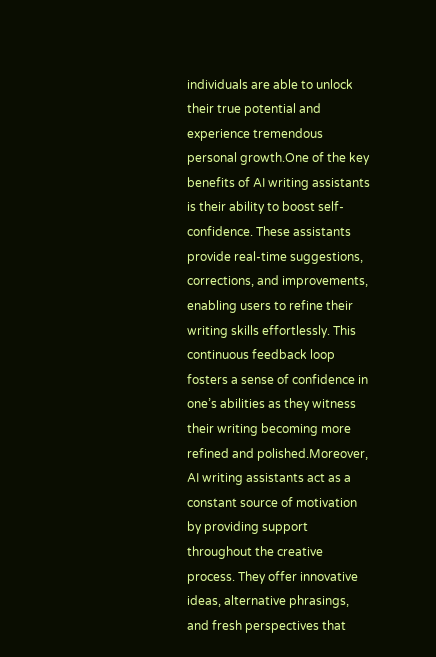individuals are able to unlock their true potential and experience tremendous personal growth.One of the key benefits of AI writing assistants is their ability to boost self-confidence. These assistants provide real-time suggestions, corrections, and improvements, enabling users to refine their writing skills effortlessly. This continuous feedback loop fosters a sense of confidence in one’s abilities as they witness their writing becoming more refined and polished.Moreover, AI writing assistants act as a constant source of motivation by providing support throughout the creative process. They offer innovative ideas, alternative phrasings, and fresh perspectives that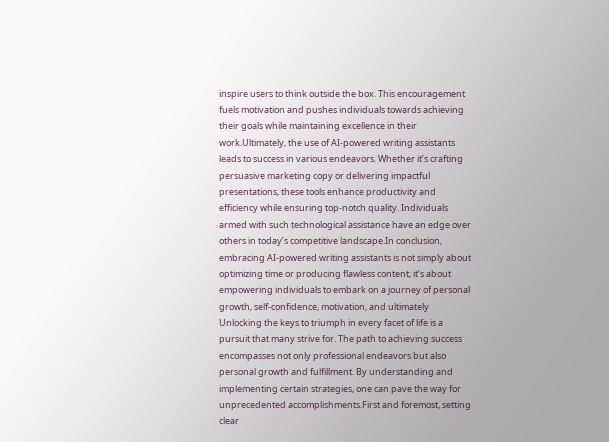inspire users to think outside the box. This encouragement fuels motivation and pushes individuals towards achieving their goals while maintaining excellence in their work.Ultimately, the use of AI-powered writing assistants leads to success in various endeavors. Whether it’s crafting persuasive marketing copy or delivering impactful presentations, these tools enhance productivity and efficiency while ensuring top-notch quality. Individuals armed with such technological assistance have an edge over others in today’s competitive landscape.In conclusion, embracing AI-powered writing assistants is not simply about optimizing time or producing flawless content; it’s about empowering individuals to embark on a journey of personal growth, self-confidence, motivation, and ultimately Unlocking the keys to triumph in every facet of life is a pursuit that many strive for. The path to achieving success encompasses not only professional endeavors but also personal growth and fulfillment. By understanding and implementing certain strategies, one can pave the way for unprecedented accomplishments.First and foremost, setting clear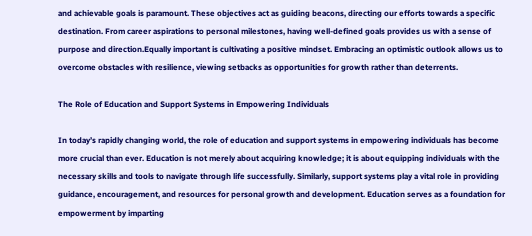and achievable goals is paramount. These objectives act as guiding beacons, directing our efforts towards a specific destination. From career aspirations to personal milestones, having well-defined goals provides us with a sense of purpose and direction.Equally important is cultivating a positive mindset. Embracing an optimistic outlook allows us to overcome obstacles with resilience, viewing setbacks as opportunities for growth rather than deterrents.

The Role of Education and Support Systems in Empowering Individuals

In today’s rapidly changing world, the role of education and support systems in empowering individuals has become more crucial than ever. Education is not merely about acquiring knowledge; it is about equipping individuals with the necessary skills and tools to navigate through life successfully. Similarly, support systems play a vital role in providing guidance, encouragement, and resources for personal growth and development. Education serves as a foundation for empowerment by imparting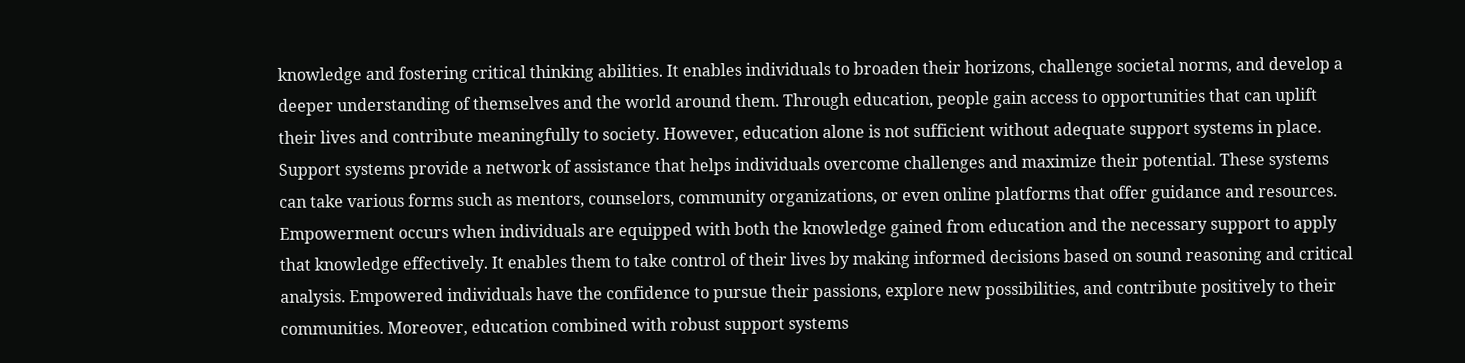knowledge and fostering critical thinking abilities. It enables individuals to broaden their horizons, challenge societal norms, and develop a deeper understanding of themselves and the world around them. Through education, people gain access to opportunities that can uplift their lives and contribute meaningfully to society. However, education alone is not sufficient without adequate support systems in place. Support systems provide a network of assistance that helps individuals overcome challenges and maximize their potential. These systems can take various forms such as mentors, counselors, community organizations, or even online platforms that offer guidance and resources. Empowerment occurs when individuals are equipped with both the knowledge gained from education and the necessary support to apply that knowledge effectively. It enables them to take control of their lives by making informed decisions based on sound reasoning and critical analysis. Empowered individuals have the confidence to pursue their passions, explore new possibilities, and contribute positively to their communities. Moreover, education combined with robust support systems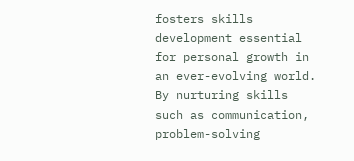fosters skills development essential for personal growth in an ever-evolving world. By nurturing skills such as communication, problem-solving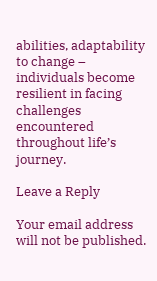abilities, adaptability to change – individuals become resilient in facing challenges encountered throughout life’s journey.

Leave a Reply

Your email address will not be published.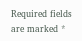Required fields are marked *